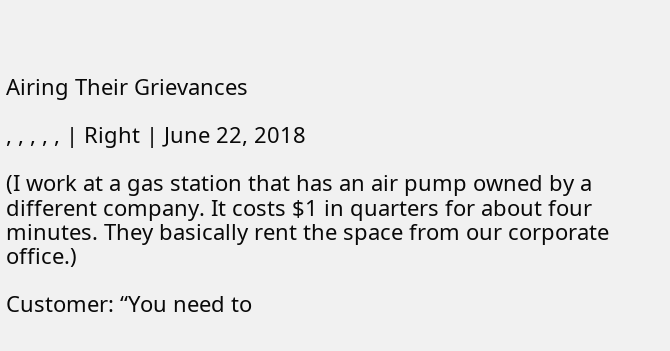Airing Their Grievances

, , , , , | Right | June 22, 2018

(I work at a gas station that has an air pump owned by a different company. It costs $1 in quarters for about four minutes. They basically rent the space from our corporate office.)

Customer: “You need to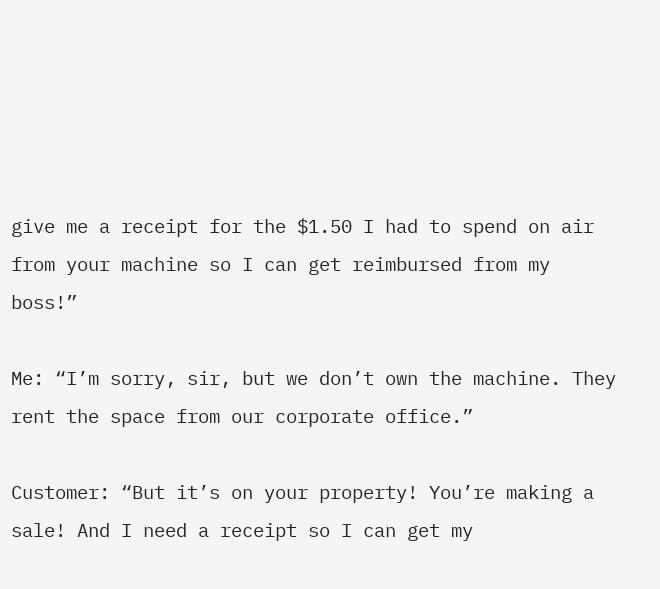give me a receipt for the $1.50 I had to spend on air from your machine so I can get reimbursed from my boss!”

Me: “I’m sorry, sir, but we don’t own the machine. They rent the space from our corporate office.”

Customer: “But it’s on your property! You’re making a sale! And I need a receipt so I can get my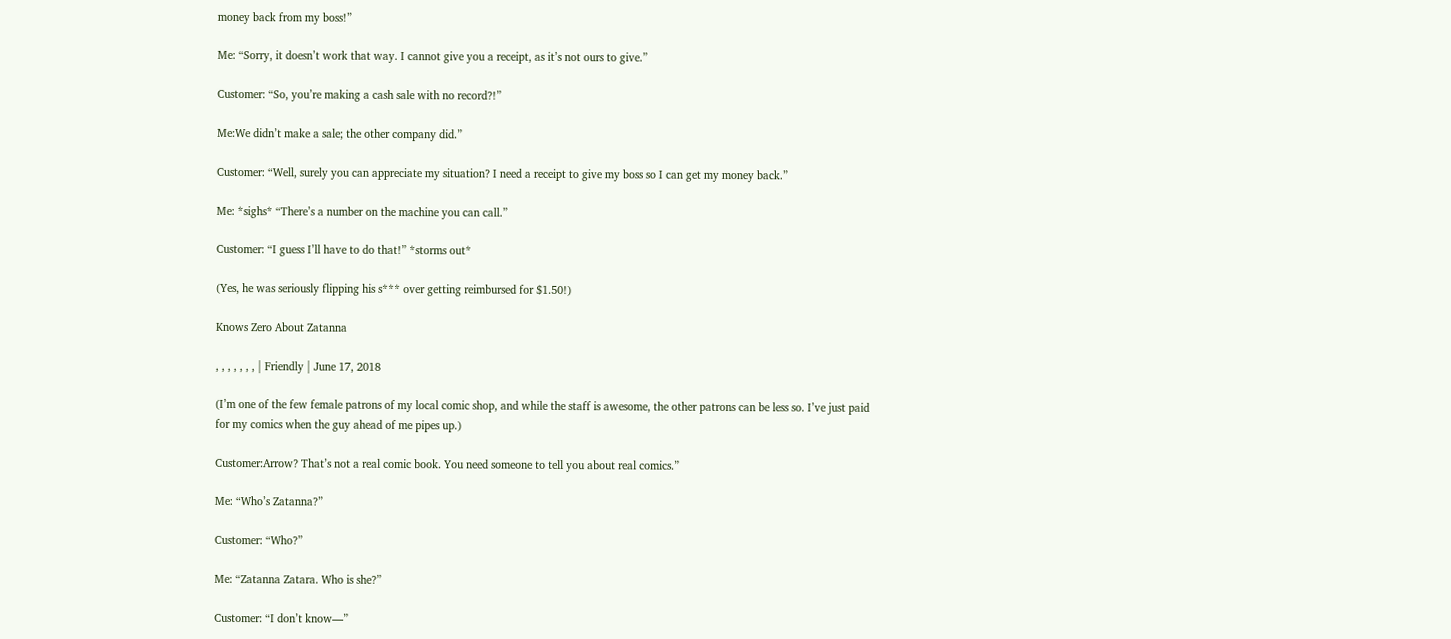money back from my boss!”

Me: “Sorry, it doesn’t work that way. I cannot give you a receipt, as it’s not ours to give.”

Customer: “So, you’re making a cash sale with no record?!”

Me:We didn’t make a sale; the other company did.”

Customer: “Well, surely you can appreciate my situation? I need a receipt to give my boss so I can get my money back.”

Me: *sighs* “There’s a number on the machine you can call.”

Customer: “I guess I’ll have to do that!” *storms out*

(Yes, he was seriously flipping his s*** over getting reimbursed for $1.50!)

Knows Zero About Zatanna

, , , , , , , | Friendly | June 17, 2018

(I’m one of the few female patrons of my local comic shop, and while the staff is awesome, the other patrons can be less so. I’ve just paid for my comics when the guy ahead of me pipes up.)

Customer:Arrow? That’s not a real comic book. You need someone to tell you about real comics.”

Me: “Who’s Zatanna?”

Customer: “Who?”

Me: “Zatanna Zatara. Who is she?”

Customer: “I don’t know—”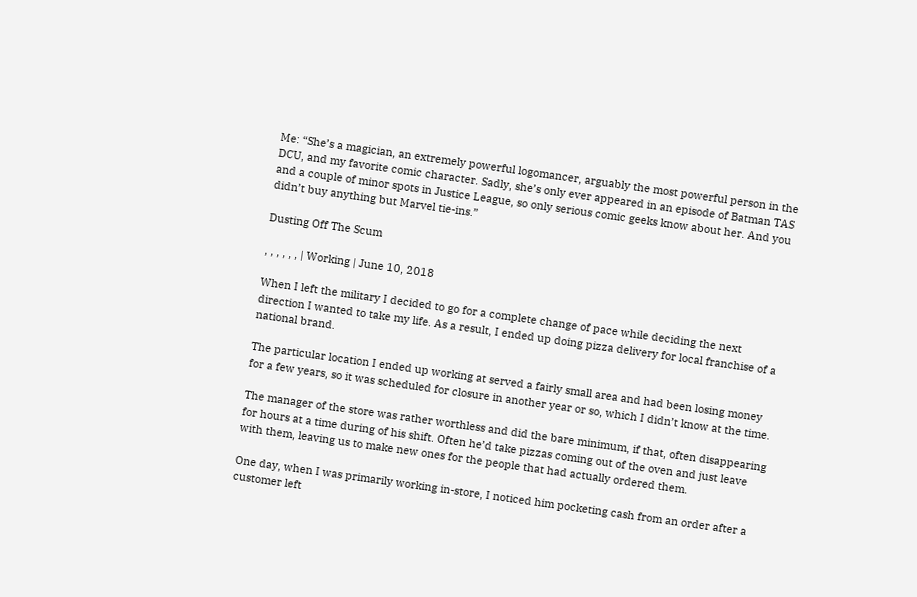Me: “She’s a magician, an extremely powerful logomancer, arguably the most powerful person in the DCU, and my favorite comic character. Sadly, she’s only ever appeared in an episode of Batman TAS and a couple of minor spots in Justice League, so only serious comic geeks know about her. And you didn’t buy anything but Marvel tie-ins.”

Dusting Off The Scum

, , , , , , | Working | June 10, 2018

When I left the military I decided to go for a complete change of pace while deciding the next direction I wanted to take my life. As a result, I ended up doing pizza delivery for local franchise of a national brand.

The particular location I ended up working at served a fairly small area and had been losing money for a few years, so it was scheduled for closure in another year or so, which I didn’t know at the time.

The manager of the store was rather worthless and did the bare minimum, if that, often disappearing for hours at a time during of his shift. Often he’d take pizzas coming out of the oven and just leave with them, leaving us to make new ones for the people that had actually ordered them.

One day, when I was primarily working in-store, I noticed him pocketing cash from an order after a customer left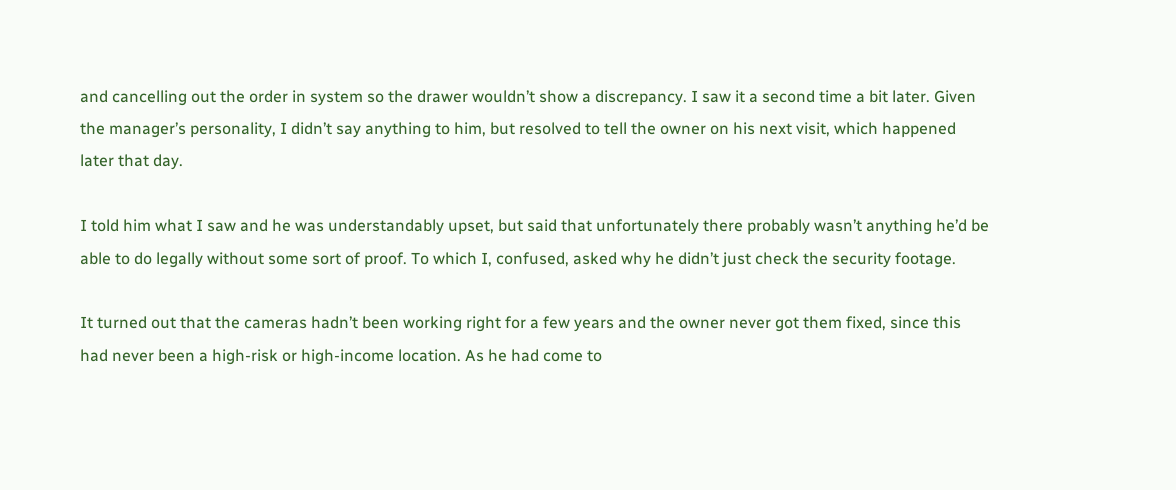and cancelling out the order in system so the drawer wouldn’t show a discrepancy. I saw it a second time a bit later. Given the manager’s personality, I didn’t say anything to him, but resolved to tell the owner on his next visit, which happened later that day.

I told him what I saw and he was understandably upset, but said that unfortunately there probably wasn’t anything he’d be able to do legally without some sort of proof. To which I, confused, asked why he didn’t just check the security footage.

It turned out that the cameras hadn’t been working right for a few years and the owner never got them fixed, since this had never been a high-risk or high-income location. As he had come to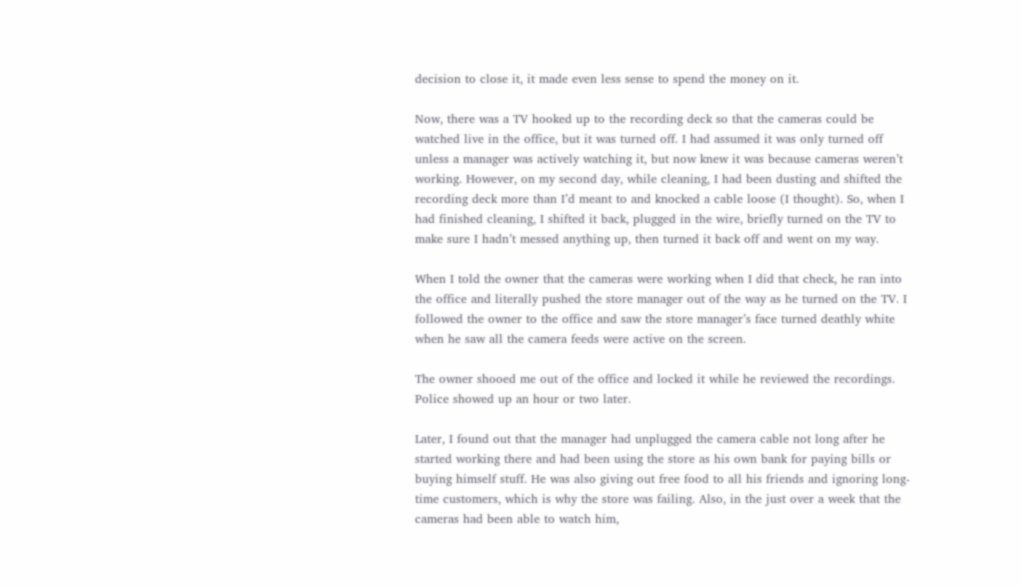decision to close it, it made even less sense to spend the money on it.

Now, there was a TV hooked up to the recording deck so that the cameras could be watched live in the office, but it was turned off. I had assumed it was only turned off unless a manager was actively watching it, but now knew it was because cameras weren’t working. However, on my second day, while cleaning, I had been dusting and shifted the recording deck more than I’d meant to and knocked a cable loose (I thought). So, when I had finished cleaning, I shifted it back, plugged in the wire, briefly turned on the TV to make sure I hadn’t messed anything up, then turned it back off and went on my way.

When I told the owner that the cameras were working when I did that check, he ran into the office and literally pushed the store manager out of the way as he turned on the TV. I followed the owner to the office and saw the store manager’s face turned deathly white when he saw all the camera feeds were active on the screen.

The owner shooed me out of the office and locked it while he reviewed the recordings. Police showed up an hour or two later.

Later, I found out that the manager had unplugged the camera cable not long after he started working there and had been using the store as his own bank for paying bills or buying himself stuff. He was also giving out free food to all his friends and ignoring long-time customers, which is why the store was failing. Also, in the just over a week that the cameras had been able to watch him,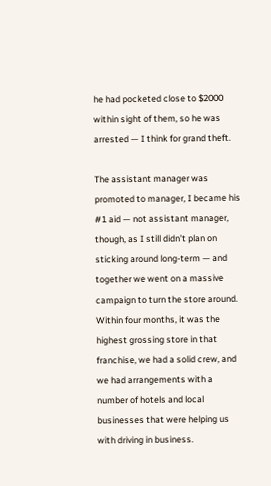he had pocketed close to $2000 within sight of them, so he was arrested — I think for grand theft.

The assistant manager was promoted to manager, I became his #1 aid — not assistant manager, though, as I still didn’t plan on sticking around long-term — and together we went on a massive campaign to turn the store around. Within four months, it was the highest grossing store in that franchise, we had a solid crew, and we had arrangements with a number of hotels and local businesses that were helping us with driving in business.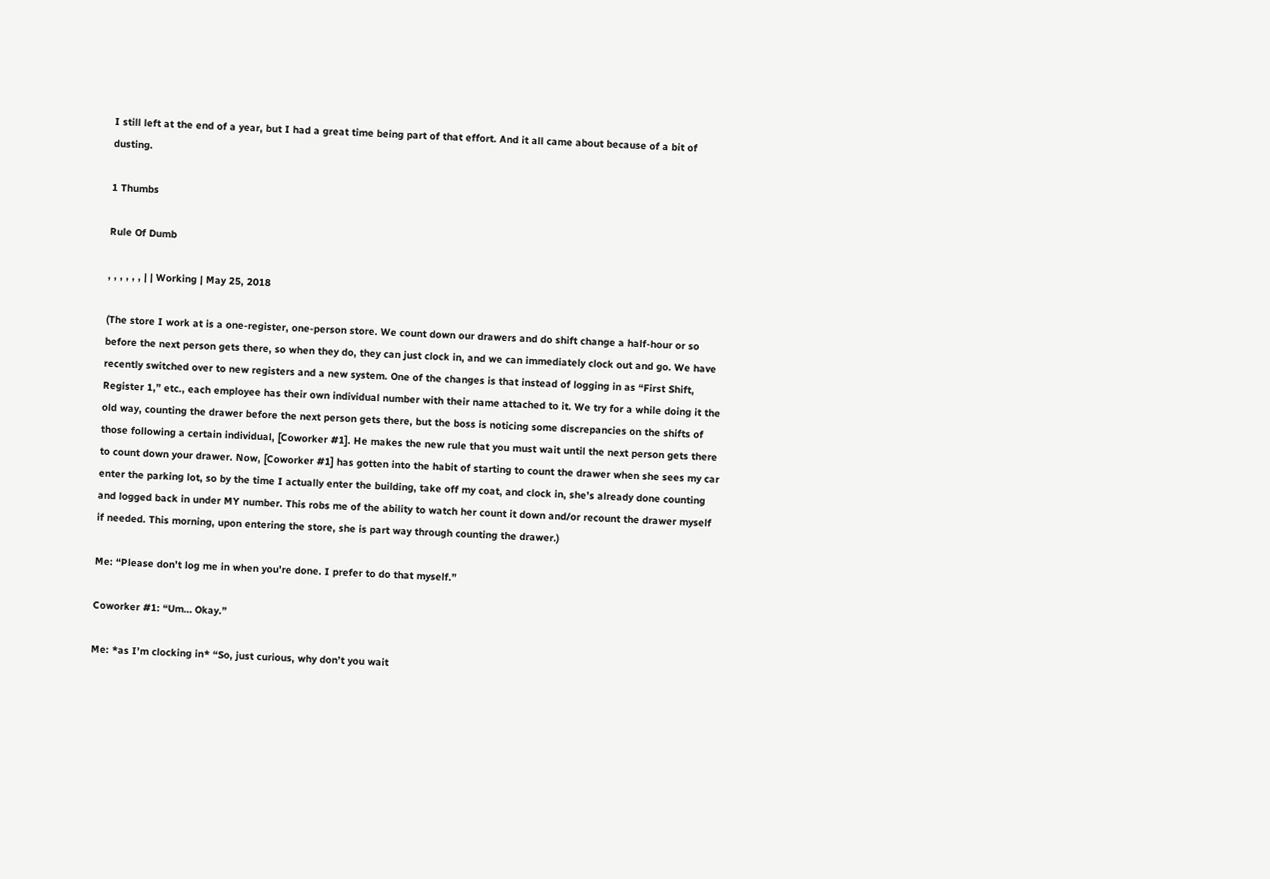I still left at the end of a year, but I had a great time being part of that effort. And it all came about because of a bit of dusting.

1 Thumbs

Rule Of Dumb

, , , , , , | | Working | May 25, 2018

(The store I work at is a one-register, one-person store. We count down our drawers and do shift change a half-hour or so before the next person gets there, so when they do, they can just clock in, and we can immediately clock out and go. We have recently switched over to new registers and a new system. One of the changes is that instead of logging in as “First Shift, Register 1,” etc., each employee has their own individual number with their name attached to it. We try for a while doing it the old way, counting the drawer before the next person gets there, but the boss is noticing some discrepancies on the shifts of those following a certain individual, [Coworker #1]. He makes the new rule that you must wait until the next person gets there to count down your drawer. Now, [Coworker #1] has gotten into the habit of starting to count the drawer when she sees my car enter the parking lot, so by the time I actually enter the building, take off my coat, and clock in, she’s already done counting and logged back in under MY number. This robs me of the ability to watch her count it down and/or recount the drawer myself if needed. This morning, upon entering the store, she is part way through counting the drawer.)

Me: “Please don’t log me in when you’re done. I prefer to do that myself.”

Coworker #1: “Um… Okay.”

Me: *as I’m clocking in* “So, just curious, why don’t you wait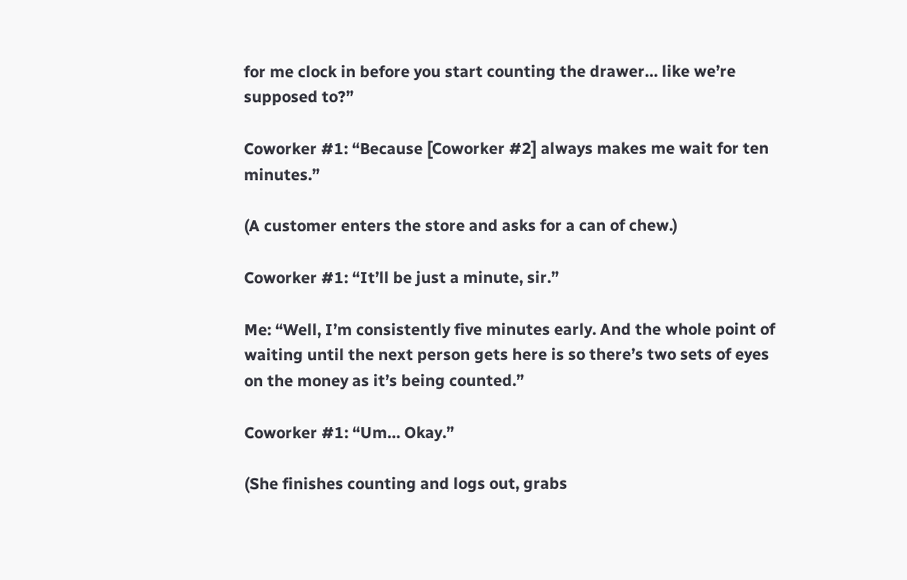for me clock in before you start counting the drawer… like we’re supposed to?”

Coworker #1: “Because [Coworker #2] always makes me wait for ten minutes.”

(A customer enters the store and asks for a can of chew.)

Coworker #1: “It’ll be just a minute, sir.”

Me: “Well, I’m consistently five minutes early. And the whole point of waiting until the next person gets here is so there’s two sets of eyes on the money as it’s being counted.”

Coworker #1: “Um… Okay.”

(She finishes counting and logs out, grabs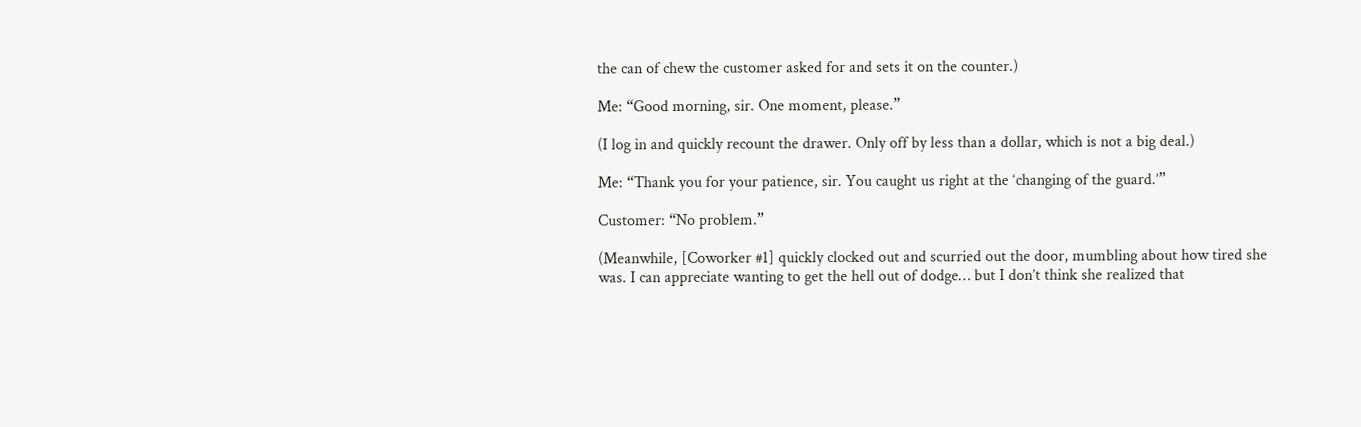the can of chew the customer asked for and sets it on the counter.)

Me: “Good morning, sir. One moment, please.”

(I log in and quickly recount the drawer. Only off by less than a dollar, which is not a big deal.)

Me: “Thank you for your patience, sir. You caught us right at the ‘changing of the guard.’”

Customer: “No problem.”

(Meanwhile, [Coworker #1] quickly clocked out and scurried out the door, mumbling about how tired she was. I can appreciate wanting to get the hell out of dodge… but I don’t think she realized that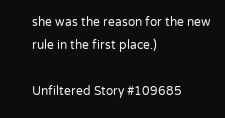she was the reason for the new rule in the first place.)

Unfiltered Story #109685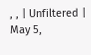, , | Unfiltered | May 5,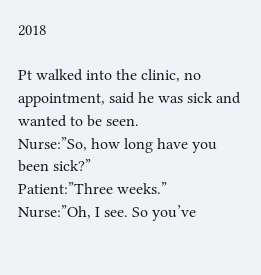2018

Pt walked into the clinic, no appointment, said he was sick and wanted to be seen.
Nurse:”So, how long have you been sick?”
Patient:”Three weeks.”
Nurse:”Oh, I see. So you’ve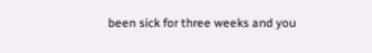been sick for three weeks and you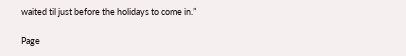waited til just before the holidays to come in.”

Page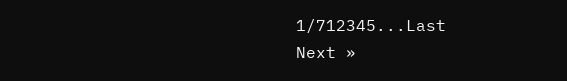1/712345...Last
Next »